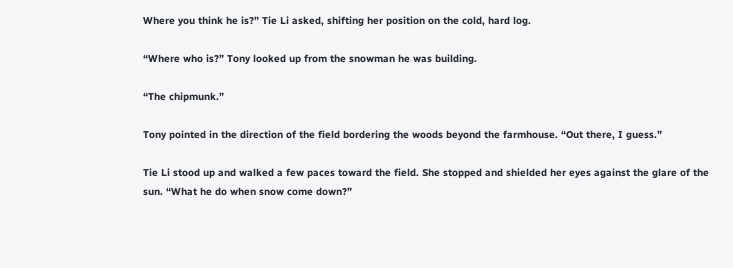Where you think he is?” Tie Li asked, shifting her position on the cold, hard log.

“Where who is?” Tony looked up from the snowman he was building.

“The chipmunk.”

Tony pointed in the direction of the field bordering the woods beyond the farmhouse. “Out there, I guess.”

Tie Li stood up and walked a few paces toward the field. She stopped and shielded her eyes against the glare of the sun. “What he do when snow come down?”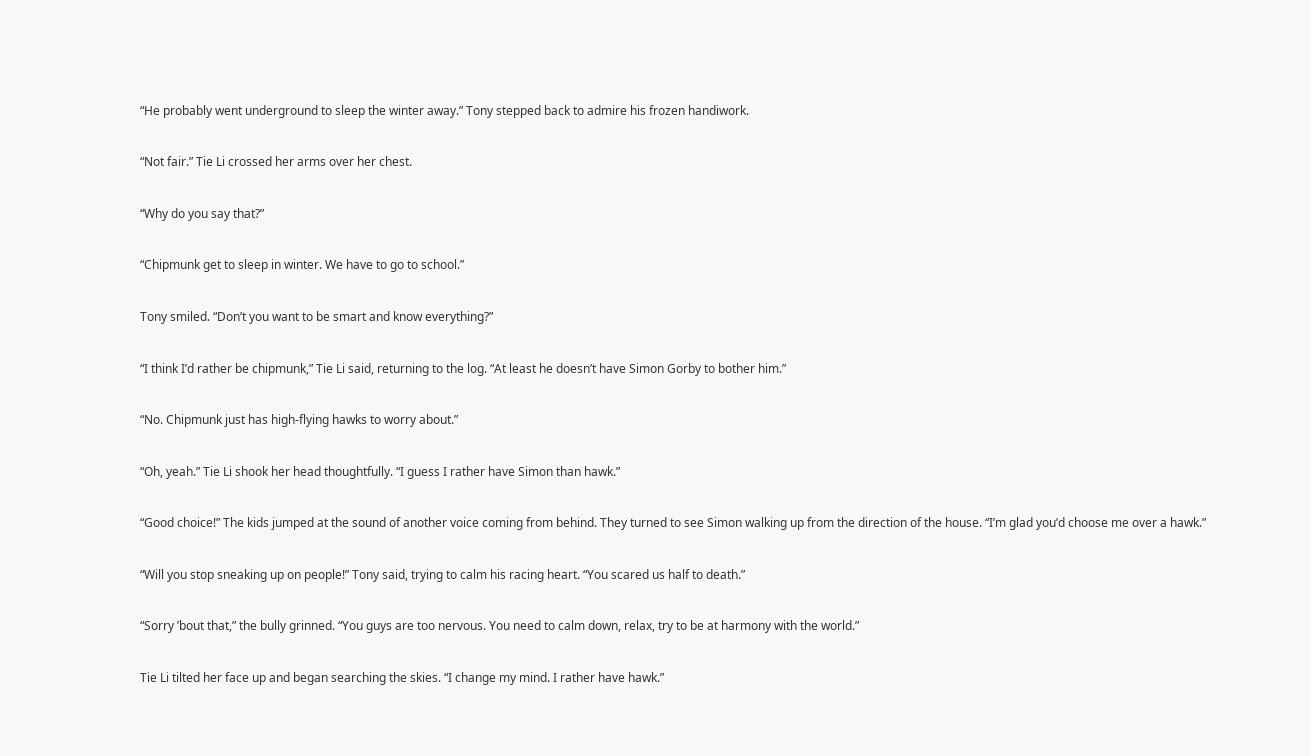“He probably went underground to sleep the winter away.” Tony stepped back to admire his frozen handiwork.

“Not fair.” Tie Li crossed her arms over her chest.

“Why do you say that?”

“Chipmunk get to sleep in winter. We have to go to school.”

Tony smiled. “Don’t you want to be smart and know everything?”

“I think I’d rather be chipmunk,” Tie Li said, returning to the log. “At least he doesn’t have Simon Gorby to bother him.”

“No. Chipmunk just has high-flying hawks to worry about.”

“Oh, yeah.” Tie Li shook her head thoughtfully. “I guess I rather have Simon than hawk.”

“Good choice!” The kids jumped at the sound of another voice coming from behind. They turned to see Simon walking up from the direction of the house. “I’m glad you’d choose me over a hawk.”

“Will you stop sneaking up on people!” Tony said, trying to calm his racing heart. “You scared us half to death.”

“Sorry ’bout that,” the bully grinned. “You guys are too nervous. You need to calm down, relax, try to be at harmony with the world.”

Tie Li tilted her face up and began searching the skies. “I change my mind. I rather have hawk.”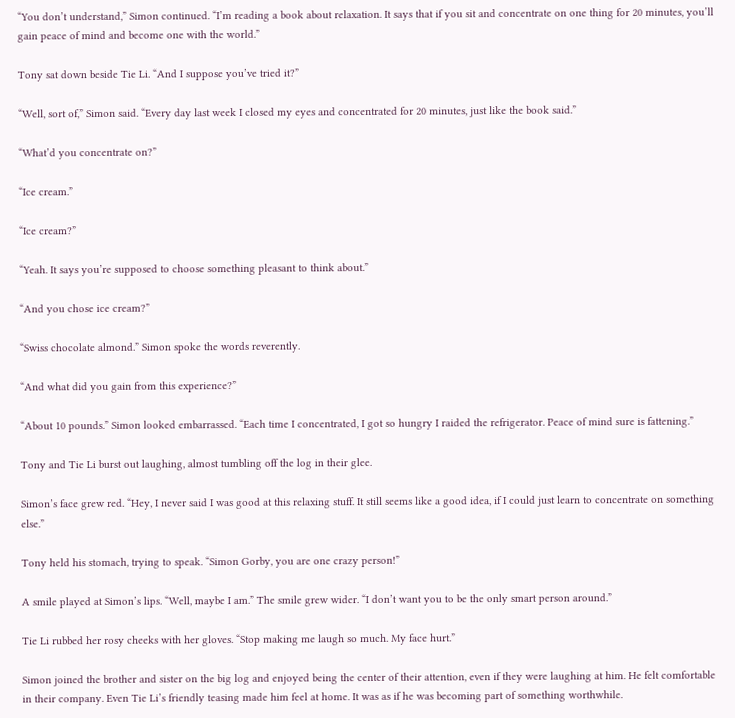“You don’t understand,” Simon continued. “I’m reading a book about relaxation. It says that if you sit and concentrate on one thing for 20 minutes, you’ll gain peace of mind and become one with the world.”

Tony sat down beside Tie Li. “And I suppose you’ve tried it?”

“Well, sort of,” Simon said. “Every day last week I closed my eyes and concentrated for 20 minutes, just like the book said.”

“What’d you concentrate on?”

“Ice cream.”

“Ice cream?”

“Yeah. It says you’re supposed to choose something pleasant to think about.”

“And you chose ice cream?”

“Swiss chocolate almond.” Simon spoke the words reverently.

“And what did you gain from this experience?”

“About 10 pounds.” Simon looked embarrassed. “Each time I concentrated, I got so hungry I raided the refrigerator. Peace of mind sure is fattening.”

Tony and Tie Li burst out laughing, almost tumbling off the log in their glee.

Simon’s face grew red. “Hey, I never said I was good at this relaxing stuff. It still seems like a good idea, if I could just learn to concentrate on something else.”

Tony held his stomach, trying to speak. “Simon Gorby, you are one crazy person!”

A smile played at Simon’s lips. “Well, maybe I am.” The smile grew wider. “I don’t want you to be the only smart person around.”

Tie Li rubbed her rosy cheeks with her gloves. “Stop making me laugh so much. My face hurt.”

Simon joined the brother and sister on the big log and enjoyed being the center of their attention, even if they were laughing at him. He felt comfortable in their company. Even Tie Li’s friendly teasing made him feel at home. It was as if he was becoming part of something worthwhile.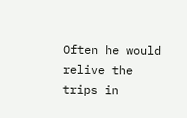Often he would relive the trips in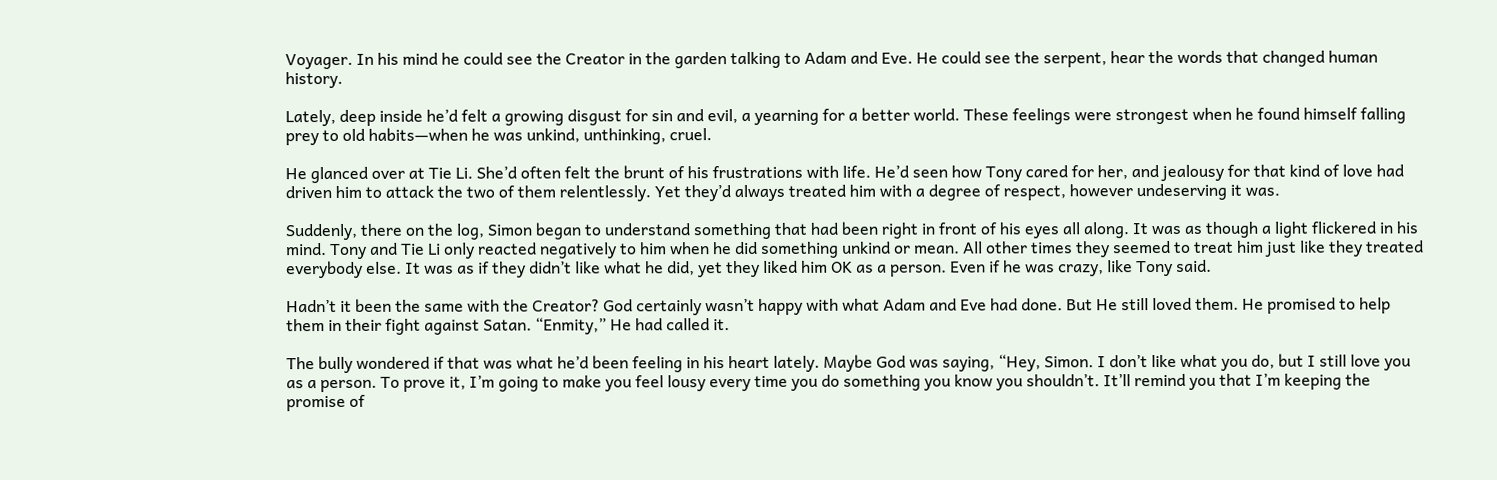Voyager. In his mind he could see the Creator in the garden talking to Adam and Eve. He could see the serpent, hear the words that changed human history.

Lately, deep inside he’d felt a growing disgust for sin and evil, a yearning for a better world. These feelings were strongest when he found himself falling prey to old habits—when he was unkind, unthinking, cruel.

He glanced over at Tie Li. She’d often felt the brunt of his frustrations with life. He’d seen how Tony cared for her, and jealousy for that kind of love had driven him to attack the two of them relentlessly. Yet they’d always treated him with a degree of respect, however undeserving it was.

Suddenly, there on the log, Simon began to understand something that had been right in front of his eyes all along. It was as though a light flickered in his mind. Tony and Tie Li only reacted negatively to him when he did something unkind or mean. All other times they seemed to treat him just like they treated everybody else. It was as if they didn’t like what he did, yet they liked him OK as a person. Even if he was crazy, like Tony said.

Hadn’t it been the same with the Creator? God certainly wasn’t happy with what Adam and Eve had done. But He still loved them. He promised to help them in their fight against Satan. “Enmity,” He had called it.

The bully wondered if that was what he’d been feeling in his heart lately. Maybe God was saying, “Hey, Simon. I don’t like what you do, but I still love you as a person. To prove it, I’m going to make you feel lousy every time you do something you know you shouldn’t. It’ll remind you that I’m keeping the promise of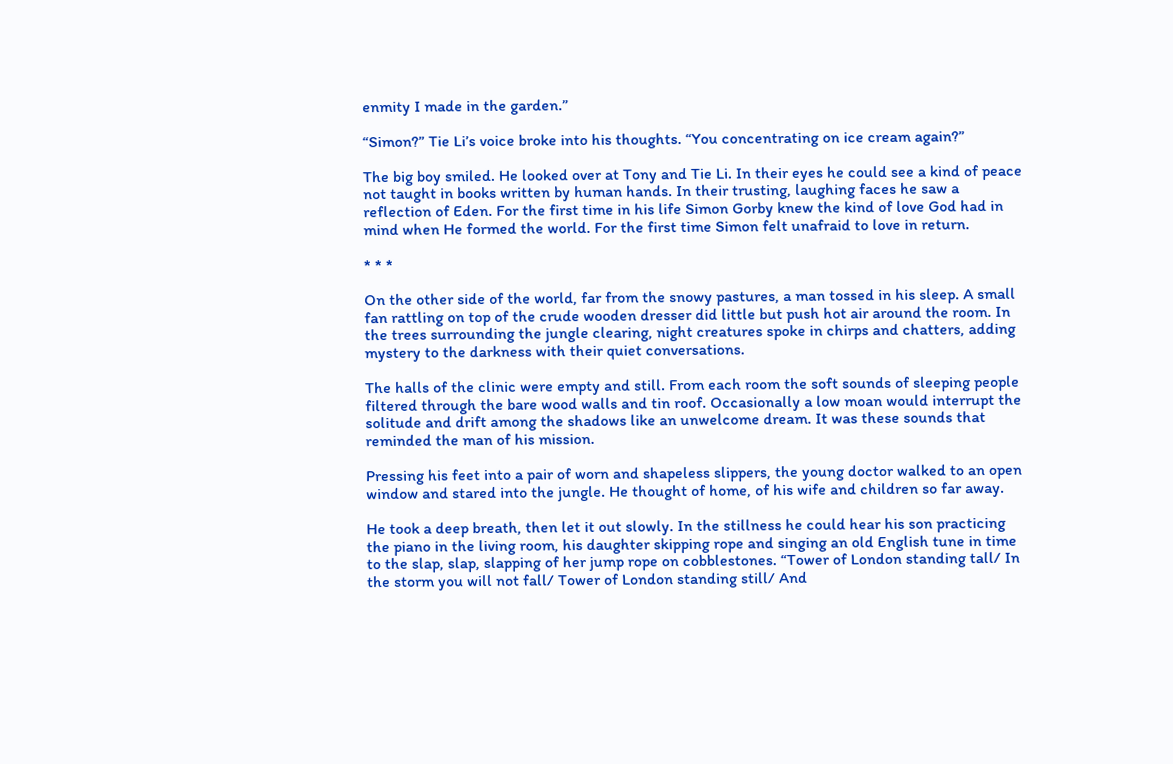enmity I made in the garden.”

“Simon?” Tie Li’s voice broke into his thoughts. “You concentrating on ice cream again?”

The big boy smiled. He looked over at Tony and Tie Li. In their eyes he could see a kind of peace not taught in books written by human hands. In their trusting, laughing faces he saw a reflection of Eden. For the first time in his life Simon Gorby knew the kind of love God had in mind when He formed the world. For the first time Simon felt unafraid to love in return.

* * *

On the other side of the world, far from the snowy pastures, a man tossed in his sleep. A small fan rattling on top of the crude wooden dresser did little but push hot air around the room. In the trees surrounding the jungle clearing, night creatures spoke in chirps and chatters, adding mystery to the darkness with their quiet conversations.

The halls of the clinic were empty and still. From each room the soft sounds of sleeping people filtered through the bare wood walls and tin roof. Occasionally a low moan would interrupt the solitude and drift among the shadows like an unwelcome dream. It was these sounds that reminded the man of his mission.

Pressing his feet into a pair of worn and shapeless slippers, the young doctor walked to an open window and stared into the jungle. He thought of home, of his wife and children so far away.

He took a deep breath, then let it out slowly. In the stillness he could hear his son practicing the piano in the living room, his daughter skipping rope and singing an old English tune in time to the slap, slap, slapping of her jump rope on cobblestones. “Tower of London standing tall/ In the storm you will not fall/ Tower of London standing still/ And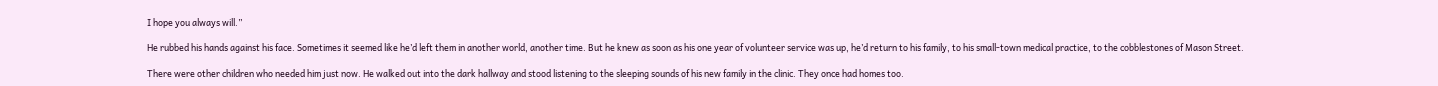I hope you always will.”

He rubbed his hands against his face. Sometimes it seemed like he’d left them in another world, another time. But he knew as soon as his one year of volunteer service was up, he’d return to his family, to his small-town medical practice, to the cobblestones of Mason Street.

There were other children who needed him just now. He walked out into the dark hallway and stood listening to the sleeping sounds of his new family in the clinic. They once had homes too.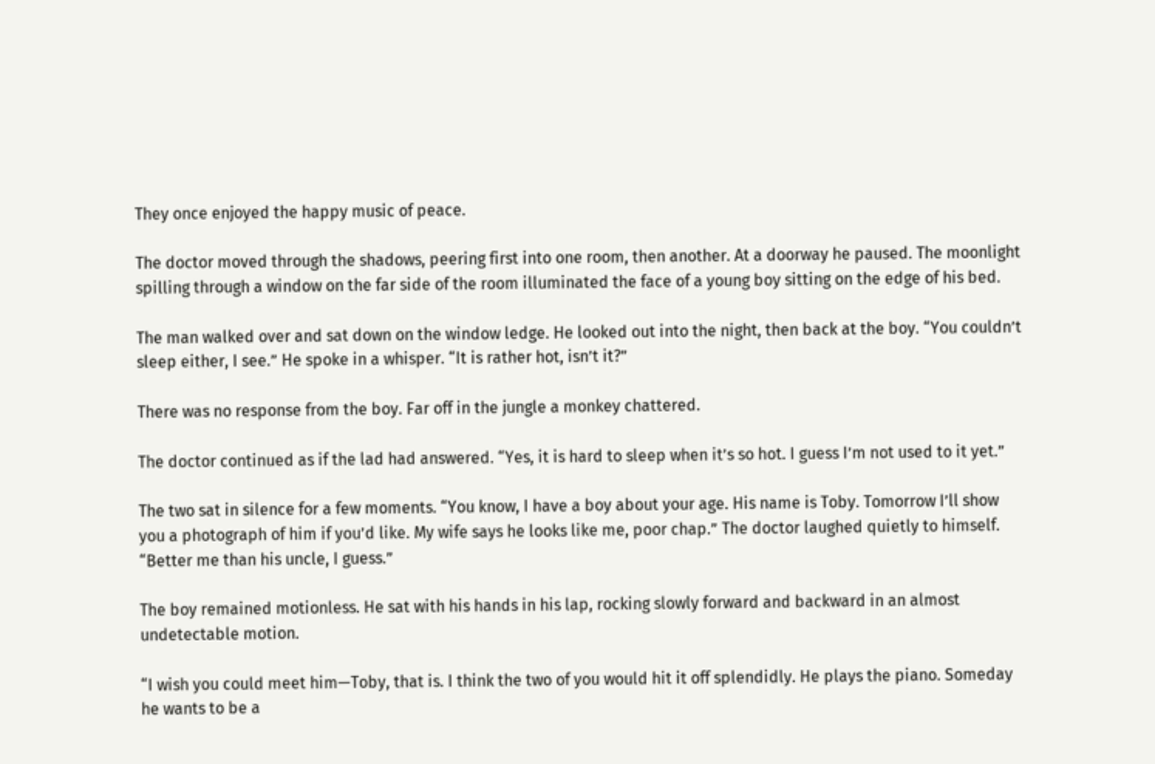They once enjoyed the happy music of peace.

The doctor moved through the shadows, peering first into one room, then another. At a doorway he paused. The moonlight spilling through a window on the far side of the room illuminated the face of a young boy sitting on the edge of his bed.

The man walked over and sat down on the window ledge. He looked out into the night, then back at the boy. “You couldn’t sleep either, I see.” He spoke in a whisper. “It is rather hot, isn’t it?”

There was no response from the boy. Far off in the jungle a monkey chattered.

The doctor continued as if the lad had answered. “Yes, it is hard to sleep when it’s so hot. I guess I’m not used to it yet.”

The two sat in silence for a few moments. “You know, I have a boy about your age. His name is Toby. Tomorrow I’ll show you a photograph of him if you’d like. My wife says he looks like me, poor chap.” The doctor laughed quietly to himself. “Better me than his uncle, I guess.”

The boy remained motionless. He sat with his hands in his lap, rocking slowly forward and backward in an almost undetectable motion.

“I wish you could meet him—Toby, that is. I think the two of you would hit it off splendidly. He plays the piano. Someday he wants to be a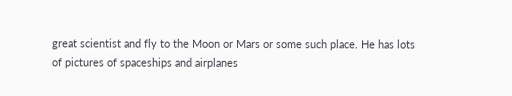great scientist and fly to the Moon or Mars or some such place. He has lots of pictures of spaceships and airplanes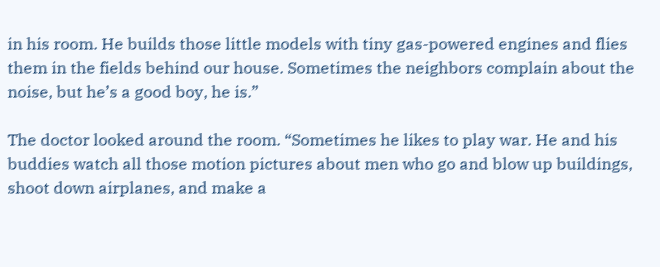in his room. He builds those little models with tiny gas-powered engines and flies them in the fields behind our house. Sometimes the neighbors complain about the noise, but he’s a good boy, he is.”

The doctor looked around the room. “Sometimes he likes to play war. He and his buddies watch all those motion pictures about men who go and blow up buildings, shoot down airplanes, and make a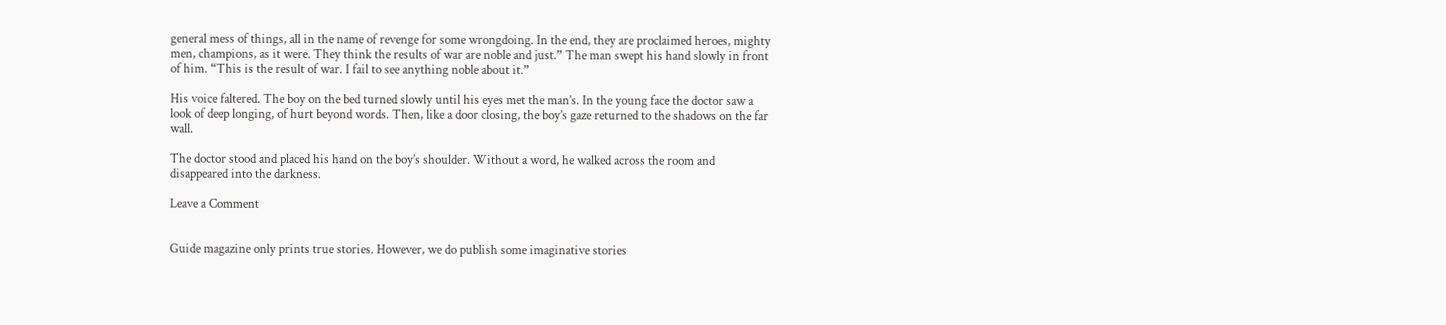general mess of things, all in the name of revenge for some wrongdoing. In the end, they are proclaimed heroes, mighty men, champions, as it were. They think the results of war are noble and just.” The man swept his hand slowly in front of him. “This is the result of war. I fail to see anything noble about it.”

His voice faltered. The boy on the bed turned slowly until his eyes met the man’s. In the young face the doctor saw a look of deep longing, of hurt beyond words. Then, like a door closing, the boy’s gaze returned to the shadows on the far wall.

The doctor stood and placed his hand on the boy’s shoulder. Without a word, he walked across the room and disappeared into the darkness.

Leave a Comment


Guide magazine only prints true stories. However, we do publish some imaginative stories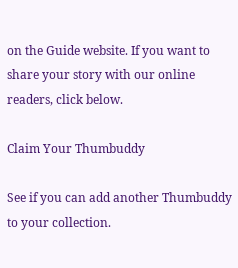on the Guide website. If you want to share your story with our online readers, click below.

Claim Your Thumbuddy

See if you can add another Thumbuddy to your collection.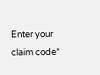Enter your claim code*